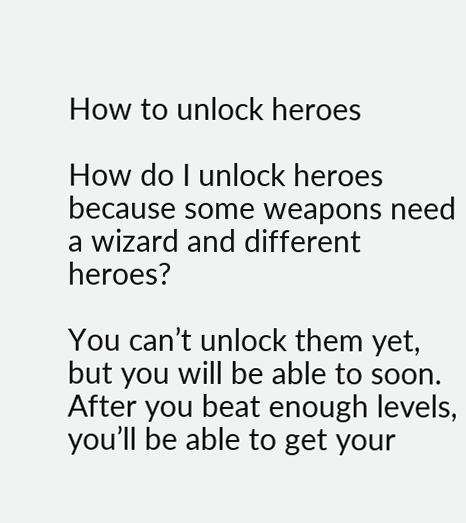How to unlock heroes

How do I unlock heroes because some weapons need a wizard and different heroes?

You can’t unlock them yet, but you will be able to soon. After you beat enough levels, you’ll be able to get your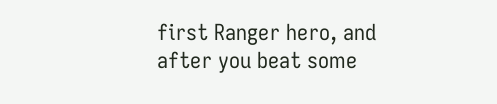first Ranger hero, and after you beat some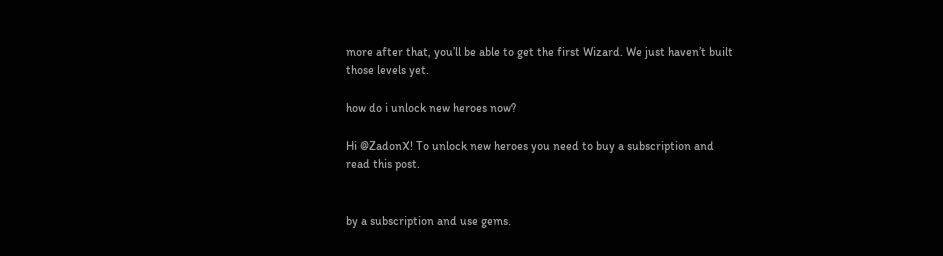more after that, you’ll be able to get the first Wizard. We just haven’t built those levels yet.

how do i unlock new heroes now?

Hi @ZadonX! To unlock new heroes you need to buy a subscription and read this post.


by a subscription and use gems.